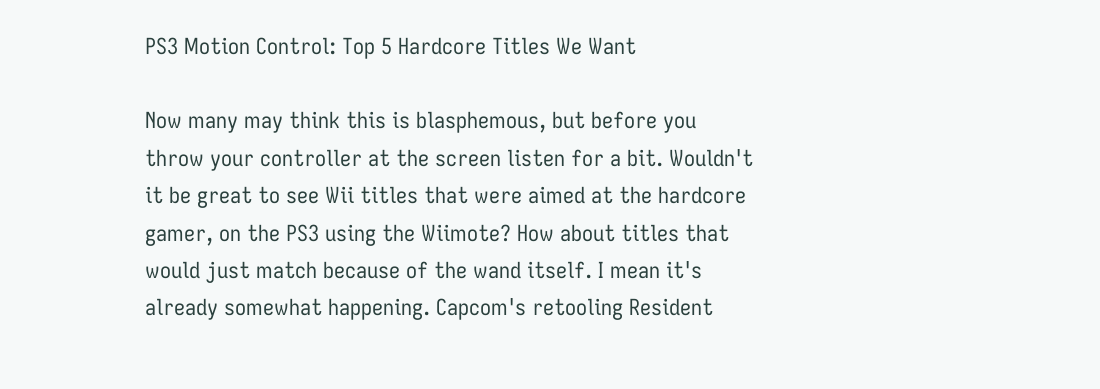PS3 Motion Control: Top 5 Hardcore Titles We Want

Now many may think this is blasphemous, but before you throw your controller at the screen listen for a bit. Wouldn't it be great to see Wii titles that were aimed at the hardcore gamer, on the PS3 using the Wiimote? How about titles that would just match because of the wand itself. I mean it's already somewhat happening. Capcom's retooling Resident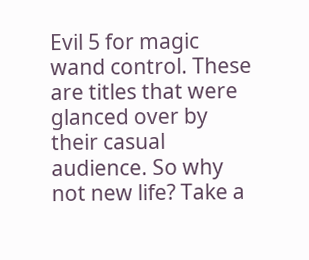Evil 5 for magic wand control. These are titles that were glanced over by their casual audience. So why not new life? Take a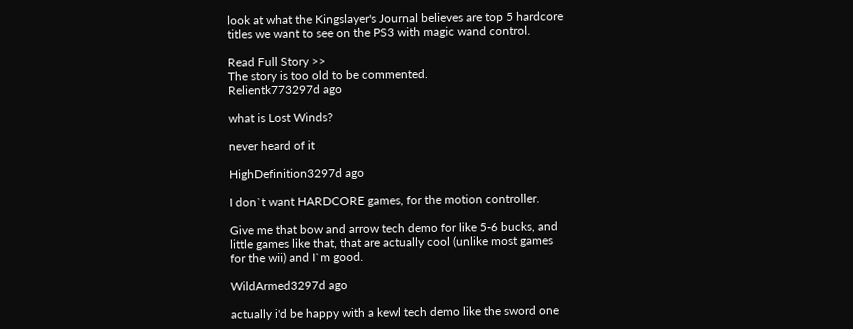look at what the Kingslayer's Journal believes are top 5 hardcore titles we want to see on the PS3 with magic wand control.

Read Full Story >>
The story is too old to be commented.
Relientk773297d ago

what is Lost Winds?

never heard of it

HighDefinition3297d ago

I don`t want HARDCORE games, for the motion controller.

Give me that bow and arrow tech demo for like 5-6 bucks, and little games like that, that are actually cool (unlike most games for the wii) and I`m good.

WildArmed3297d ago

actually i'd be happy with a kewl tech demo like the sword one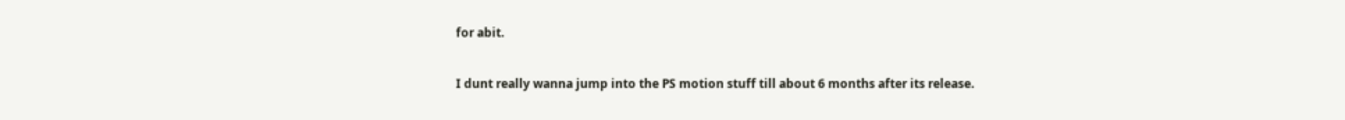for abit.

I dunt really wanna jump into the PS motion stuff till about 6 months after its release.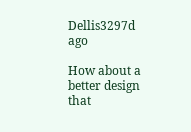Dellis3297d ago

How about a better design that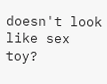doesn't look like sex toy?